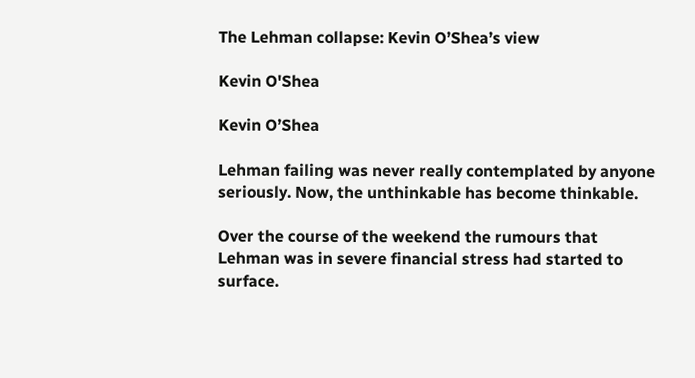The Lehman collapse: Kevin O’Shea’s view

Kevin O'Shea

Kevin O’Shea

Lehman failing was never really contemplated by anyone seriously. Now, the unthinkable has become thinkable.

Over the course of the weekend the rumours that Lehman was in severe financial stress had started to surface.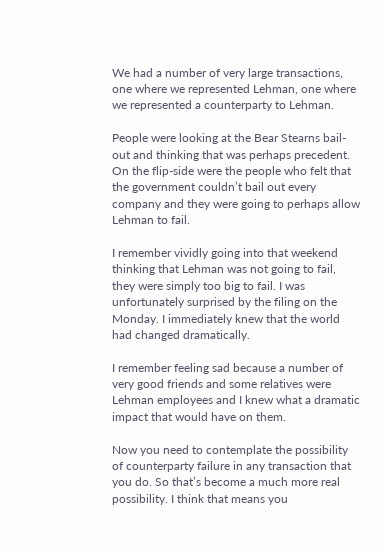We had a number of very large transactions, one where we represented Lehman, one where we represented a counterparty to Lehman.

People were looking at the Bear Stearns bail-out and thinking that was perhaps precedent. On the flip-side were the people who felt that the government couldn’t bail out every company and they were going to perhaps allow Lehman to fail.

I remember vividly going into that weekend thinking that Lehman was not going to fail, they were simply too big to fail. I was unfortunately surprised by the filing on the Monday. I immediately knew that the world had changed dramatically.

I remember feeling sad because a number of very good friends and some relatives were Lehman employees and I knew what a dramatic impact that would have on them.

Now you need to contemplate the possibility of counterparty failure in any transaction that you do. So that’s become a much more real possibility. I think that means you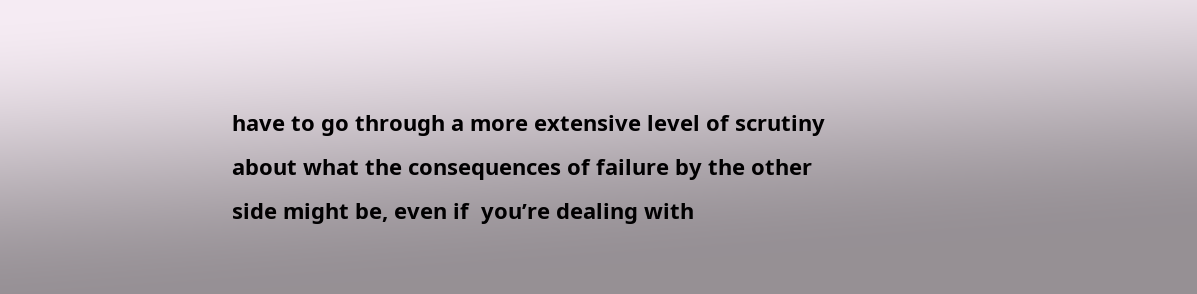have to go through a more extensive level of scrutiny about what the consequences of failure by the other side might be, even if  you’re dealing with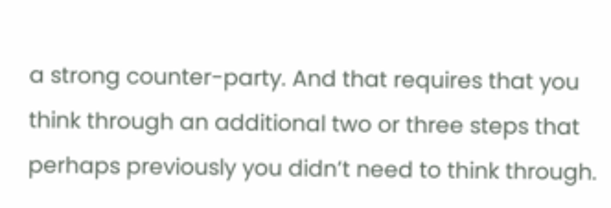a strong counter-party. And that requires that you think through an additional two or three steps that perhaps previously you didn’t need to think through.